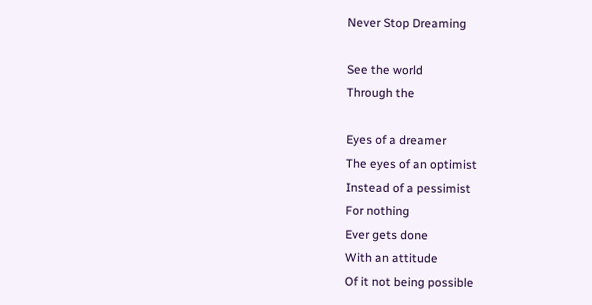Never Stop Dreaming

See the world
Through the

Eyes of a dreamer
The eyes of an optimist
Instead of a pessimist
For nothing
Ever gets done
With an attitude
Of it not being possible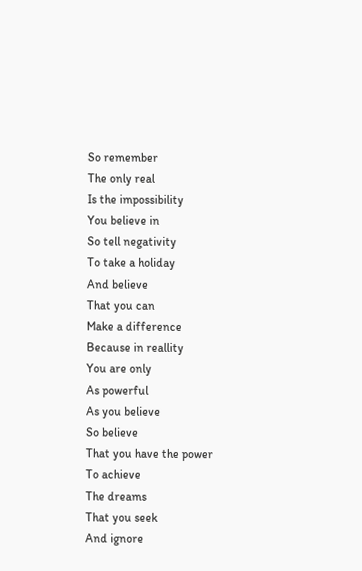So remember
The only real
Is the impossibility
You believe in
So tell negativity
To take a holiday
And believe
That you can
Make a difference
Because in reallity
You are only
As powerful
As you believe
So believe
That you have the power
To achieve
The dreams
That you seek
And ignore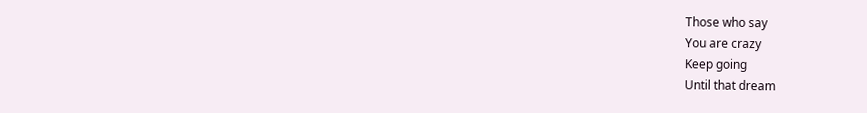Those who say
You are crazy
Keep going
Until that dream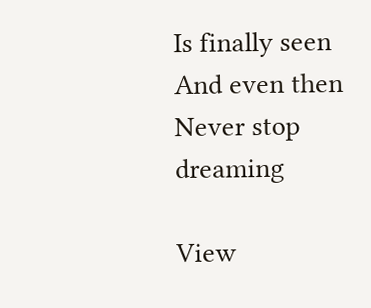Is finally seen
And even then
Never stop dreaming

View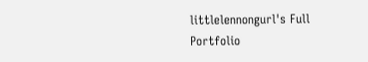littlelennongurl's Full Portfolio